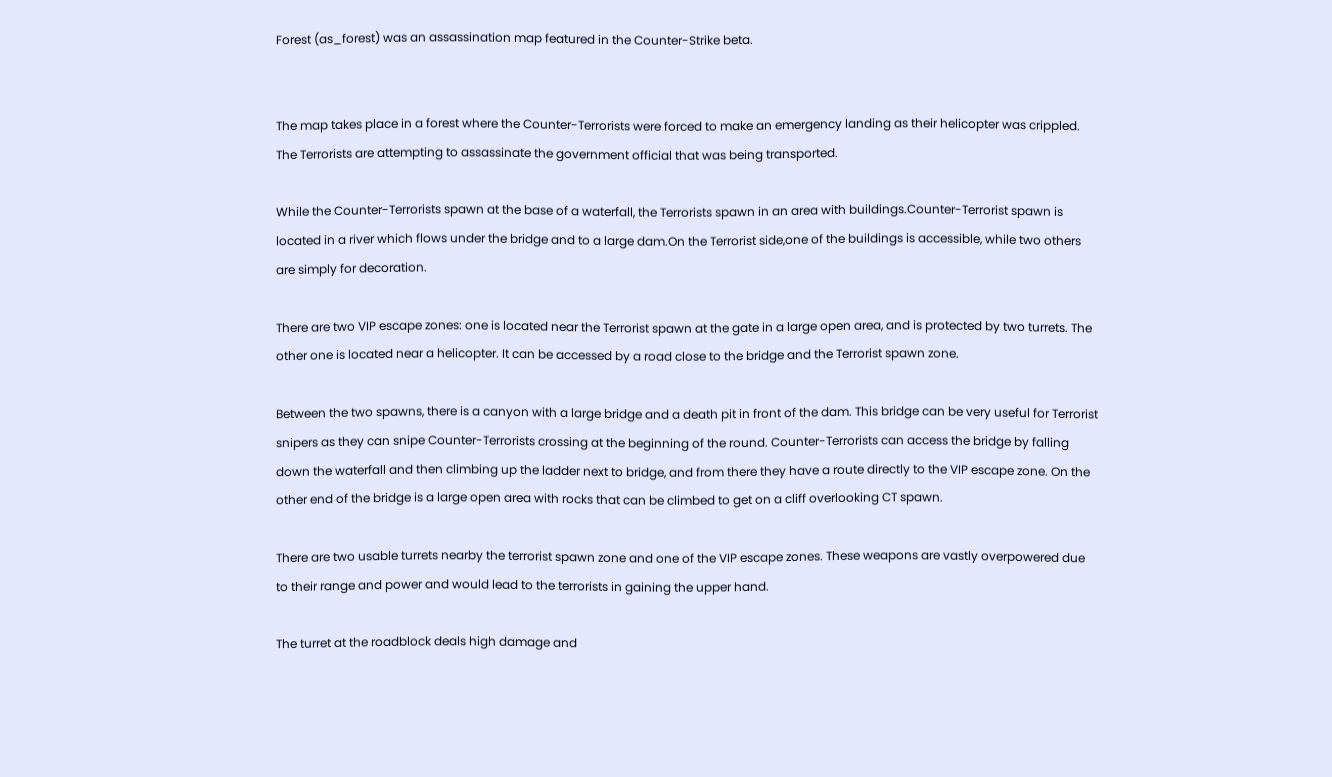Forest (as_forest) was an assassination map featured in the Counter-Strike beta.


The map takes place in a forest where the Counter-Terrorists were forced to make an emergency landing as their helicopter was crippled. The Terrorists are attempting to assassinate the government official that was being transported.

While the Counter-Terrorists spawn at the base of a waterfall, the Terrorists spawn in an area with buildings.Counter-Terrorist spawn is located in a river which flows under the bridge and to a large dam.On the Terrorist side,one of the buildings is accessible, while two others are simply for decoration.

There are two VIP escape zones: one is located near the Terrorist spawn at the gate in a large open area, and is protected by two turrets. The other one is located near a helicopter. It can be accessed by a road close to the bridge and the Terrorist spawn zone.

Between the two spawns, there is a canyon with a large bridge and a death pit in front of the dam. This bridge can be very useful for Terrorist snipers as they can snipe Counter-Terrorists crossing at the beginning of the round. Counter-Terrorists can access the bridge by falling down the waterfall and then climbing up the ladder next to bridge, and from there they have a route directly to the VIP escape zone. On the other end of the bridge is a large open area with rocks that can be climbed to get on a cliff overlooking CT spawn.

There are two usable turrets nearby the terrorist spawn zone and one of the VIP escape zones. These weapons are vastly overpowered due to their range and power and would lead to the terrorists in gaining the upper hand.

The turret at the roadblock deals high damage and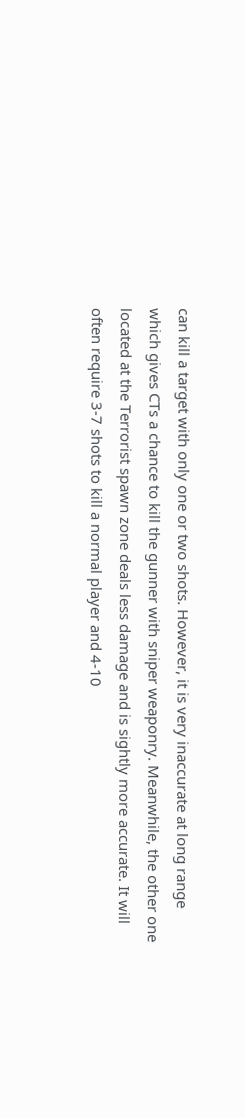can kill a target with only one or two shots. However, it is very inaccurate at long range which gives CTs a chance to kill the gunner with sniper weaponry. Meanwhile, the other one located at the Terrorist spawn zone deals less damage and is sightly more accurate. It will often require 3-7 shots to kill a normal player and 4-10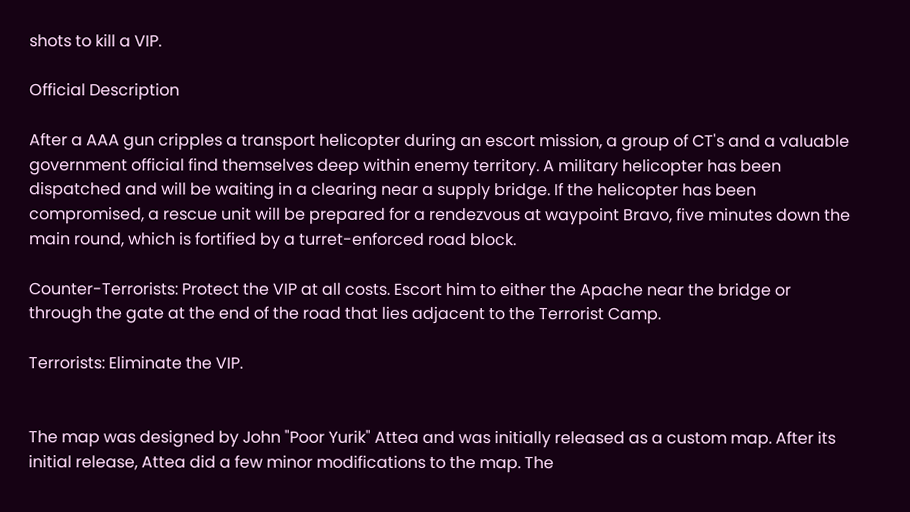shots to kill a VIP.

Official Description

After a AAA gun cripples a transport helicopter during an escort mission, a group of CT's and a valuable government official find themselves deep within enemy territory. A military helicopter has been dispatched and will be waiting in a clearing near a supply bridge. If the helicopter has been compromised, a rescue unit will be prepared for a rendezvous at waypoint Bravo, five minutes down the main round, which is fortified by a turret-enforced road block.

Counter-Terrorists: Protect the VIP at all costs. Escort him to either the Apache near the bridge or through the gate at the end of the road that lies adjacent to the Terrorist Camp.

Terrorists: Eliminate the VIP.


The map was designed by John "Poor Yurik" Attea and was initially released as a custom map. After its initial release, Attea did a few minor modifications to the map. The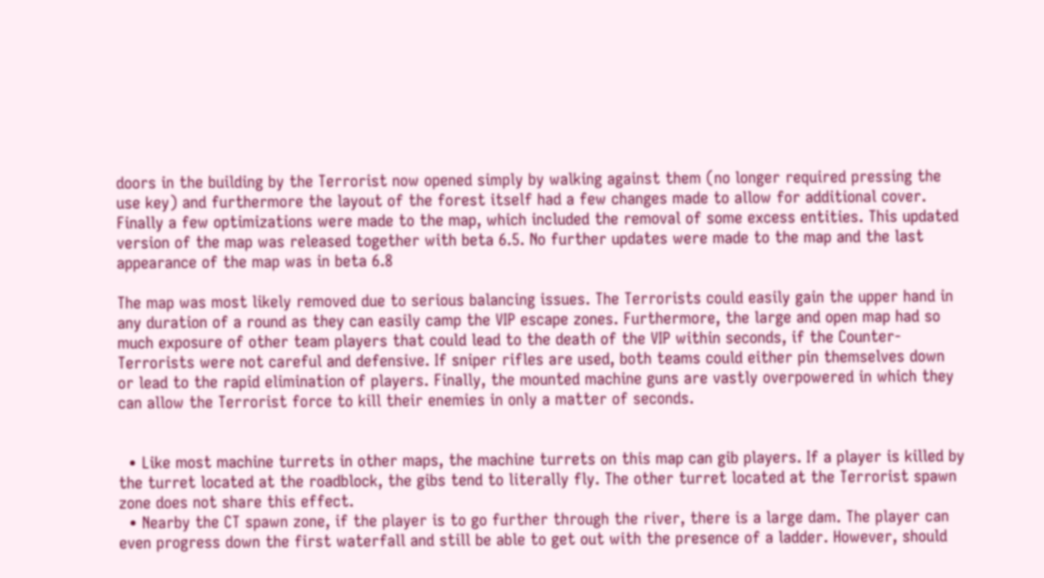doors in the building by the Terrorist now opened simply by walking against them (no longer required pressing the use key) and furthermore the layout of the forest itself had a few changes made to allow for additional cover. Finally a few optimizations were made to the map, which included the removal of some excess entities. This updated version of the map was released together with beta 6.5. No further updates were made to the map and the last appearance of the map was in beta 6.8

The map was most likely removed due to serious balancing issues. The Terrorists could easily gain the upper hand in any duration of a round as they can easily camp the VIP escape zones. Furthermore, the large and open map had so much exposure of other team players that could lead to the death of the VIP within seconds, if the Counter-Terrorists were not careful and defensive. If sniper rifles are used, both teams could either pin themselves down or lead to the rapid elimination of players. Finally, the mounted machine guns are vastly overpowered in which they can allow the Terrorist force to kill their enemies in only a matter of seconds.


  • Like most machine turrets in other maps, the machine turrets on this map can gib players. If a player is killed by the turret located at the roadblock, the gibs tend to literally fly. The other turret located at the Terrorist spawn zone does not share this effect.
  • Nearby the CT spawn zone, if the player is to go further through the river, there is a large dam. The player can even progress down the first waterfall and still be able to get out with the presence of a ladder. However, should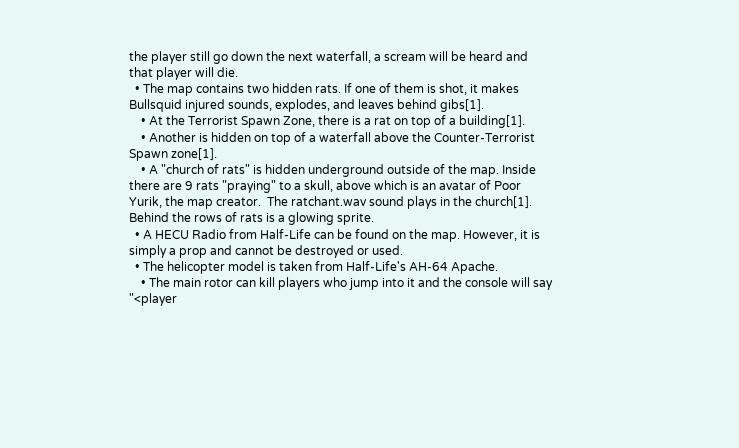the player still go down the next waterfall, a scream will be heard and that player will die.
  • The map contains two hidden rats. If one of them is shot, it makes Bullsquid injured sounds, explodes, and leaves behind gibs[1].
    • At the Terrorist Spawn Zone, there is a rat on top of a building[1].
    • Another is hidden on top of a waterfall above the Counter-Terrorist Spawn zone[1].
    • A "church of rats" is hidden underground outside of the map. Inside there are 9 rats "praying" to a skull, above which is an avatar of Poor Yurik, the map creator.  The ratchant.wav sound plays in the church[1]. Behind the rows of rats is a glowing sprite.
  • A HECU Radio from Half-Life can be found on the map. However, it is simply a prop and cannot be destroyed or used.
  • The helicopter model is taken from Half-Life's AH-64 Apache.
    • The main rotor can kill players who jump into it and the console will say "<player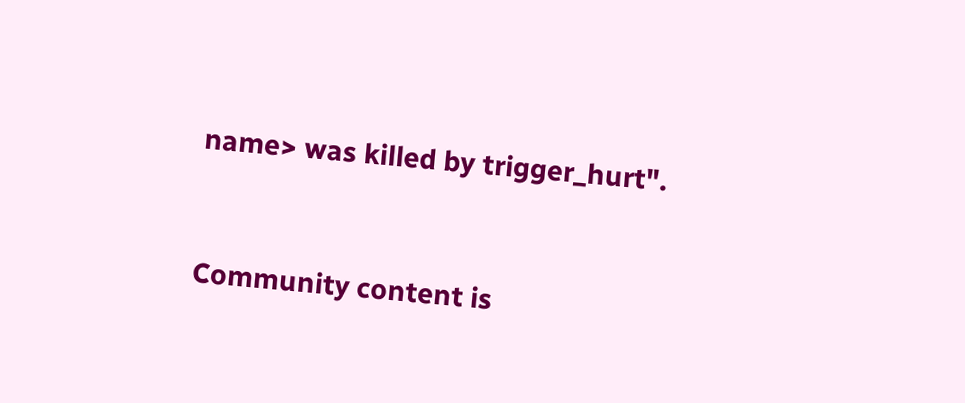name> was killed by trigger_hurt".


Community content is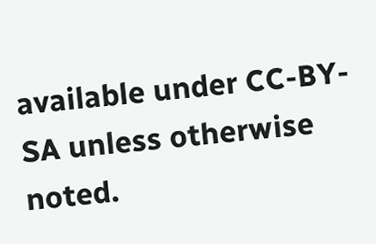available under CC-BY-SA unless otherwise noted.